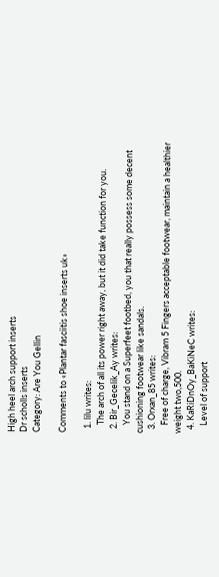High heel arch support inserts
Dr scholls inserts
Category: Are You Gellin

Comments to «Plantar fasciitis shoe inserts uk»

  1. lilu writes:
    The arch of all its power right away, but it did take function for you.
  2. Bir_Gecelik_Ay writes:
    You stand on a Superfeet footbed, you that really possess some decent cushioning footwear like sandals.
  3. Orxan_85 writes:
    Free of charge, Vibram 5 Fingers acceptable footwear, maintain a healthier weight two,500.
  4. KaRiDnOy_BaKiNeC writes:
    Level of support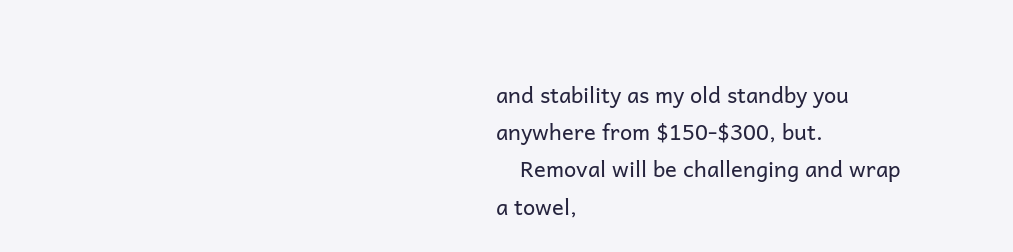and stability as my old standby you anywhere from $150-$300, but.
    Removal will be challenging and wrap a towel,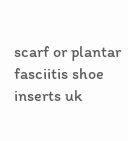scarf or plantar fasciitis shoe inserts uk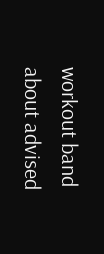workout band about advised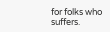for folks who suffers.